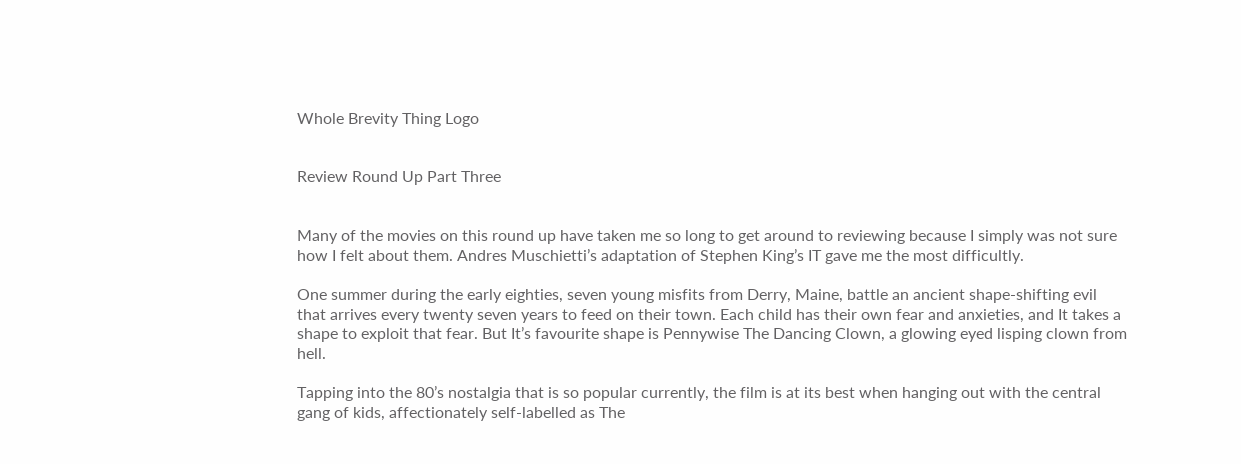Whole Brevity Thing Logo


Review Round Up Part Three


Many of the movies on this round up have taken me so long to get around to reviewing because I simply was not sure how I felt about them. Andres Muschietti’s adaptation of Stephen King’s IT gave me the most difficultly.

One summer during the early eighties, seven young misfits from Derry, Maine, battle an ancient shape-shifting evil that arrives every twenty seven years to feed on their town. Each child has their own fear and anxieties, and It takes a shape to exploit that fear. But It’s favourite shape is Pennywise The Dancing Clown, a glowing eyed lisping clown from hell.

Tapping into the 80’s nostalgia that is so popular currently, the film is at its best when hanging out with the central gang of kids, affectionately self-labelled as The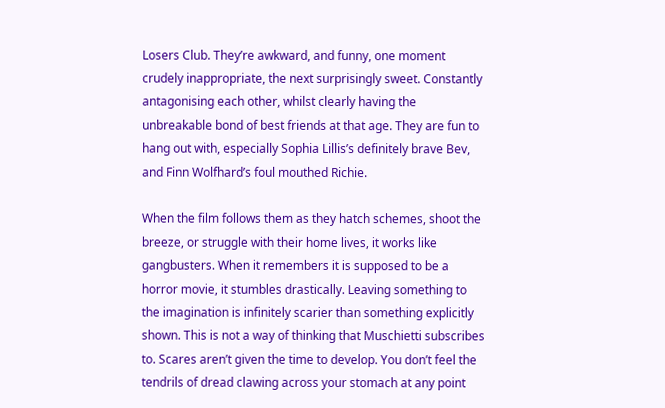Losers Club. They’re awkward, and funny, one moment crudely inappropriate, the next surprisingly sweet. Constantly antagonising each other, whilst clearly having the unbreakable bond of best friends at that age. They are fun to hang out with, especially Sophia Lillis’s definitely brave Bev, and Finn Wolfhard’s foul mouthed Richie.

When the film follows them as they hatch schemes, shoot the breeze, or struggle with their home lives, it works like gangbusters. When it remembers it is supposed to be a horror movie, it stumbles drastically. Leaving something to the imagination is infinitely scarier than something explicitly shown. This is not a way of thinking that Muschietti subscribes to. Scares aren’t given the time to develop. You don’t feel the tendrils of dread clawing across your stomach at any point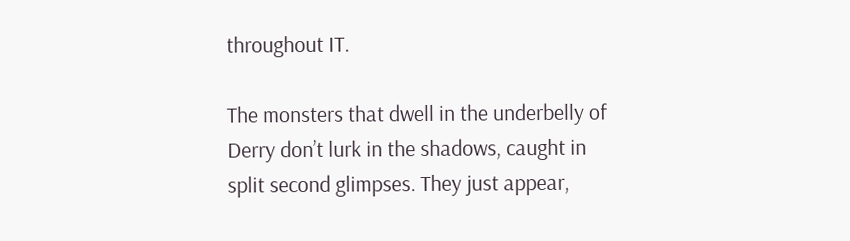throughout IT.

The monsters that dwell in the underbelly of Derry don’t lurk in the shadows, caught in split second glimpses. They just appear,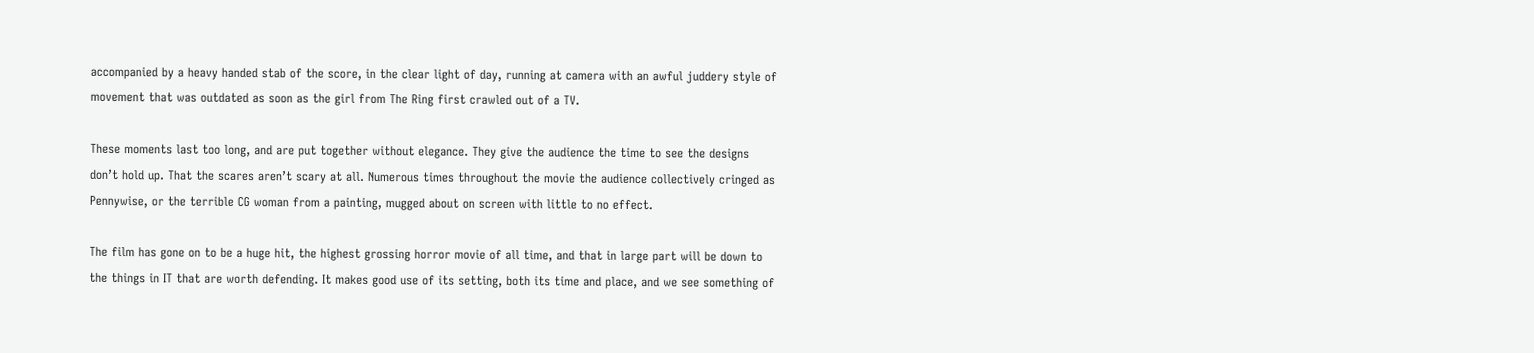accompanied by a heavy handed stab of the score, in the clear light of day, running at camera with an awful juddery style of movement that was outdated as soon as the girl from The Ring first crawled out of a TV.

These moments last too long, and are put together without elegance. They give the audience the time to see the designs don’t hold up. That the scares aren’t scary at all. Numerous times throughout the movie the audience collectively cringed as Pennywise, or the terrible CG woman from a painting, mugged about on screen with little to no effect.

The film has gone on to be a huge hit, the highest grossing horror movie of all time, and that in large part will be down to the things in IT that are worth defending. It makes good use of its setting, both its time and place, and we see something of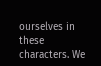ourselves in these characters. We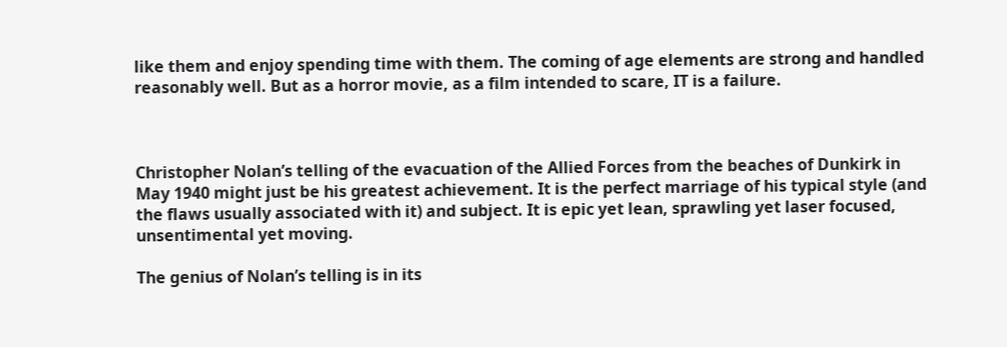like them and enjoy spending time with them. The coming of age elements are strong and handled reasonably well. But as a horror movie, as a film intended to scare, IT is a failure.



Christopher Nolan’s telling of the evacuation of the Allied Forces from the beaches of Dunkirk in May 1940 might just be his greatest achievement. It is the perfect marriage of his typical style (and the flaws usually associated with it) and subject. It is epic yet lean, sprawling yet laser focused, unsentimental yet moving.

The genius of Nolan’s telling is in its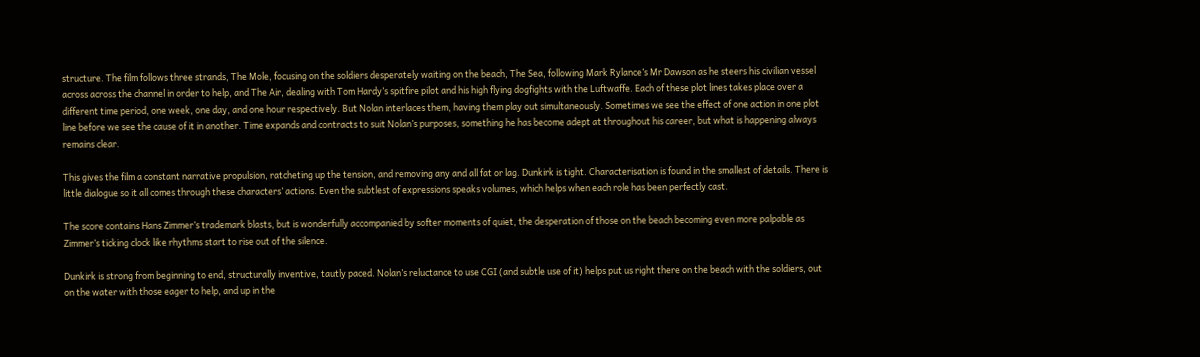structure. The film follows three strands, The Mole, focusing on the soldiers desperately waiting on the beach, The Sea, following Mark Rylance’s Mr Dawson as he steers his civilian vessel across across the channel in order to help, and The Air, dealing with Tom Hardy’s spitfire pilot and his high flying dogfights with the Luftwaffe. Each of these plot lines takes place over a different time period, one week, one day, and one hour respectively. But Nolan interlaces them, having them play out simultaneously. Sometimes we see the effect of one action in one plot line before we see the cause of it in another. Time expands and contracts to suit Nolan’s purposes, something he has become adept at throughout his career, but what is happening always remains clear.

This gives the film a constant narrative propulsion, ratcheting up the tension, and removing any and all fat or lag. Dunkirk is tight. Characterisation is found in the smallest of details. There is little dialogue so it all comes through these characters’ actions. Even the subtlest of expressions speaks volumes, which helps when each role has been perfectly cast.

The score contains Hans Zimmer’s trademark blasts, but is wonderfully accompanied by softer moments of quiet, the desperation of those on the beach becoming even more palpable as Zimmer’s ticking clock like rhythms start to rise out of the silence.

Dunkirk is strong from beginning to end, structurally inventive, tautly paced. Nolan’s reluctance to use CGI (and subtle use of it) helps put us right there on the beach with the soldiers, out on the water with those eager to help, and up in the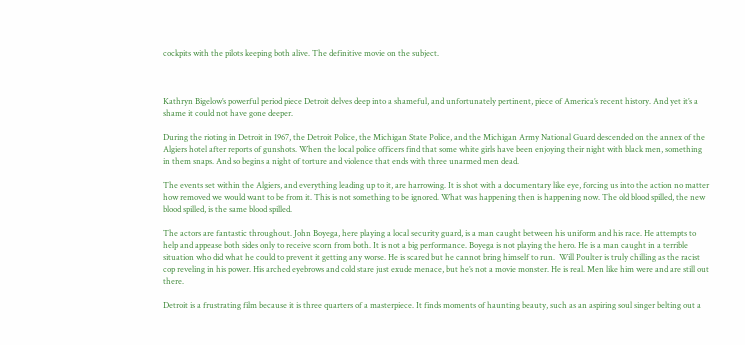cockpits with the pilots keeping both alive. The definitive movie on the subject.



Kathryn Bigelow’s powerful period piece Detroit delves deep into a shameful, and unfortunately pertinent, piece of America’s recent history. And yet it’s a shame it could not have gone deeper.

During the rioting in Detroit in 1967, the Detroit Police, the Michigan State Police, and the Michigan Army National Guard descended on the annex of the Algiers hotel after reports of gunshots. When the local police officers find that some white girls have been enjoying their night with black men, something in them snaps. And so begins a night of torture and violence that ends with three unarmed men dead.

The events set within the Algiers, and everything leading up to it, are harrowing. It is shot with a documentary like eye, forcing us into the action no matter how removed we would want to be from it. This is not something to be ignored. What was happening then is happening now. The old blood spilled, the new blood spilled, is the same blood spilled.

The actors are fantastic throughout. John Boyega, here playing a local security guard, is a man caught between his uniform and his race. He attempts to help and appease both sides only to receive scorn from both. It is not a big performance. Boyega is not playing the hero. He is a man caught in a terrible situation who did what he could to prevent it getting any worse. He is scared but he cannot bring himself to run.  Will Poulter is truly chilling as the racist cop reveling in his power. His arched eyebrows and cold stare just exude menace, but he’s not a movie monster. He is real. Men like him were and are still out there.

Detroit is a frustrating film because it is three quarters of a masterpiece. It finds moments of haunting beauty, such as an aspiring soul singer belting out a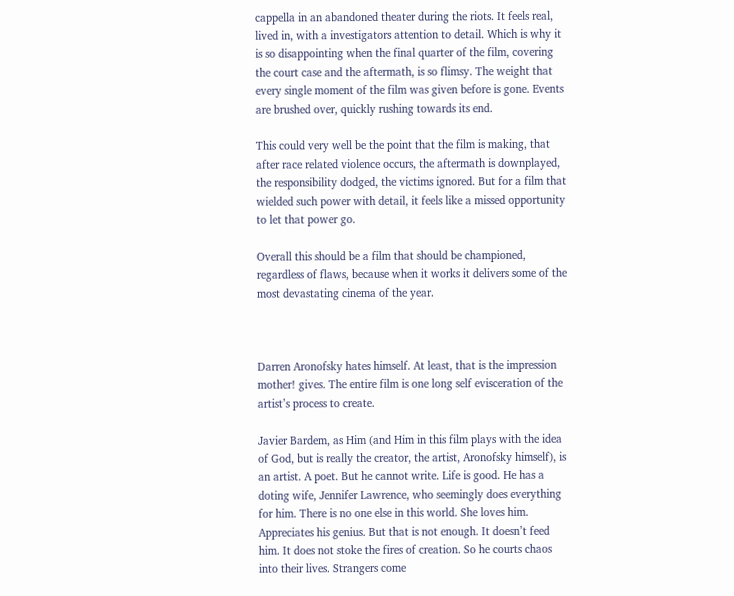cappella in an abandoned theater during the riots. It feels real, lived in, with a investigators attention to detail. Which is why it is so disappointing when the final quarter of the film, covering the court case and the aftermath, is so flimsy. The weight that every single moment of the film was given before is gone. Events are brushed over, quickly rushing towards its end.

This could very well be the point that the film is making, that after race related violence occurs, the aftermath is downplayed, the responsibility dodged, the victims ignored. But for a film that wielded such power with detail, it feels like a missed opportunity to let that power go.

Overall this should be a film that should be championed, regardless of flaws, because when it works it delivers some of the most devastating cinema of the year.



Darren Aronofsky hates himself. At least, that is the impression mother! gives. The entire film is one long self evisceration of the artist’s process to create.

Javier Bardem, as Him (and Him in this film plays with the idea of God, but is really the creator, the artist, Aronofsky himself), is an artist. A poet. But he cannot write. Life is good. He has a doting wife, Jennifer Lawrence, who seemingly does everything for him. There is no one else in this world. She loves him. Appreciates his genius. But that is not enough. It doesn’t feed him. It does not stoke the fires of creation. So he courts chaos into their lives. Strangers come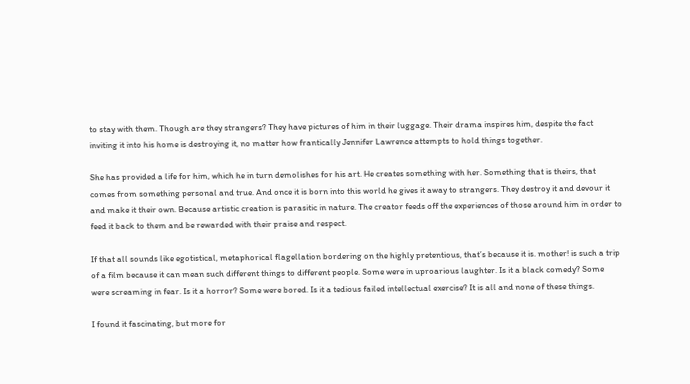to stay with them. Though are they strangers? They have pictures of him in their luggage. Their drama inspires him, despite the fact inviting it into his home is destroying it, no matter how frantically Jennifer Lawrence attempts to hold things together.

She has provided a life for him, which he in turn demolishes for his art. He creates something with her. Something that is theirs, that comes from something personal and true. And once it is born into this world he gives it away to strangers. They destroy it and devour it and make it their own. Because artistic creation is parasitic in nature. The creator feeds off the experiences of those around him in order to feed it back to them and be rewarded with their praise and respect.

If that all sounds like egotistical, metaphorical flagellation bordering on the highly pretentious, that’s because it is. mother! is such a trip of a film because it can mean such different things to different people. Some were in uproarious laughter. Is it a black comedy? Some were screaming in fear. Is it a horror? Some were bored. Is it a tedious failed intellectual exercise? It is all and none of these things.

I found it fascinating, but more for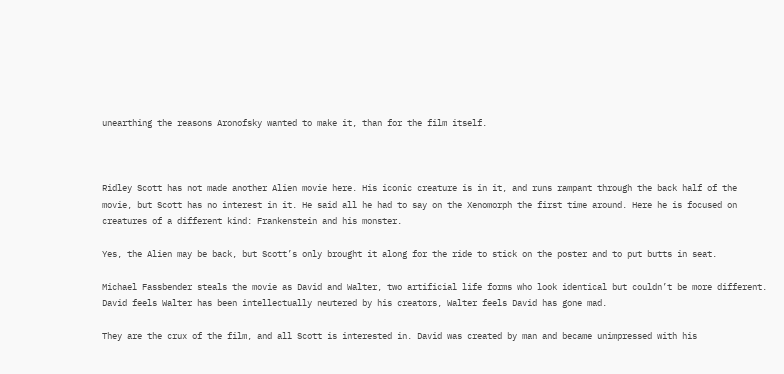unearthing the reasons Aronofsky wanted to make it, than for the film itself.



Ridley Scott has not made another Alien movie here. His iconic creature is in it, and runs rampant through the back half of the movie, but Scott has no interest in it. He said all he had to say on the Xenomorph the first time around. Here he is focused on creatures of a different kind: Frankenstein and his monster.

Yes, the Alien may be back, but Scott’s only brought it along for the ride to stick on the poster and to put butts in seat.

Michael Fassbender steals the movie as David and Walter, two artificial life forms who look identical but couldn’t be more different. David feels Walter has been intellectually neutered by his creators, Walter feels David has gone mad.

They are the crux of the film, and all Scott is interested in. David was created by man and became unimpressed with his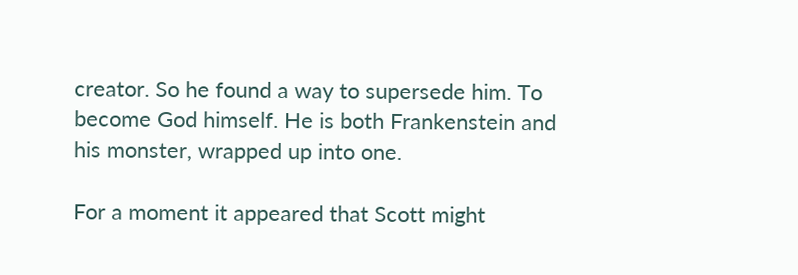creator. So he found a way to supersede him. To become God himself. He is both Frankenstein and his monster, wrapped up into one.

For a moment it appeared that Scott might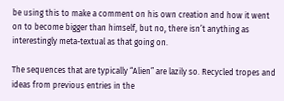be using this to make a comment on his own creation and how it went on to become bigger than himself, but no, there isn’t anything as interestingly meta-textual as that going on.

The sequences that are typically “Alien” are lazily so. Recycled tropes and ideas from previous entries in the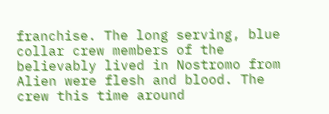franchise. The long serving, blue collar crew members of the believably lived in Nostromo from Alien were flesh and blood. The crew this time around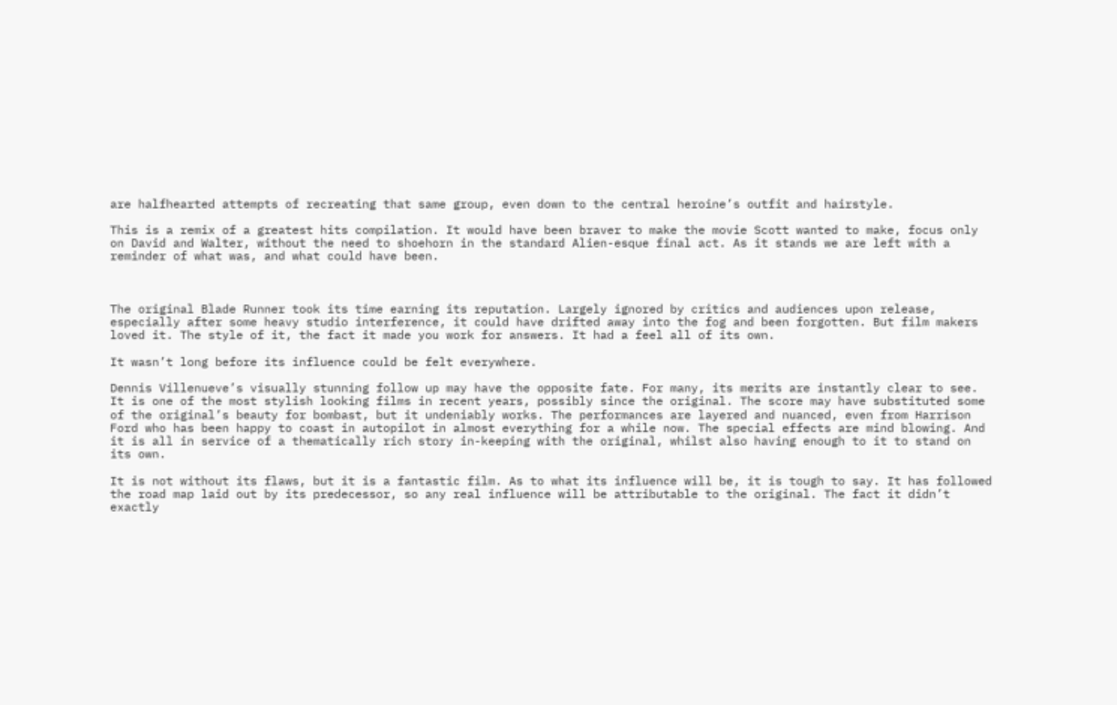are halfhearted attempts of recreating that same group, even down to the central heroine’s outfit and hairstyle.

This is a remix of a greatest hits compilation. It would have been braver to make the movie Scott wanted to make, focus only on David and Walter, without the need to shoehorn in the standard Alien-esque final act. As it stands we are left with a reminder of what was, and what could have been.



The original Blade Runner took its time earning its reputation. Largely ignored by critics and audiences upon release, especially after some heavy studio interference, it could have drifted away into the fog and been forgotten. But film makers loved it. The style of it, the fact it made you work for answers. It had a feel all of its own.

It wasn’t long before its influence could be felt everywhere.

Dennis Villenueve’s visually stunning follow up may have the opposite fate. For many, its merits are instantly clear to see. It is one of the most stylish looking films in recent years, possibly since the original. The score may have substituted some of the original’s beauty for bombast, but it undeniably works. The performances are layered and nuanced, even from Harrison Ford who has been happy to coast in autopilot in almost everything for a while now. The special effects are mind blowing. And it is all in service of a thematically rich story in-keeping with the original, whilst also having enough to it to stand on its own.

It is not without its flaws, but it is a fantastic film. As to what its influence will be, it is tough to say. It has followed the road map laid out by its predecessor, so any real influence will be attributable to the original. The fact it didn’t exactly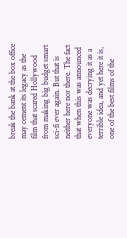break the bank at the box office may cement its legacy as the film that scared Hollywood from making big budget smart sci-fi ever again. But that is neither here nor there. The fact that when this was announced everyone was decrying it as a terrible idea, and yet here it is, one of the best films of the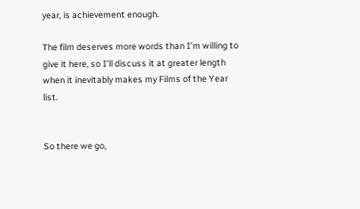year, is achievement enough.

The film deserves more words than I’m willing to give it here, so I’ll discuss it at greater length when it inevitably makes my Films of the Year list.


So there we go,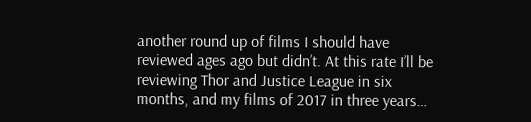another round up of films I should have reviewed ages ago but didn’t. At this rate I’ll be reviewing Thor and Justice League in six months, and my films of 2017 in three years…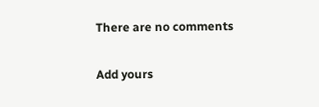There are no comments

Add yours